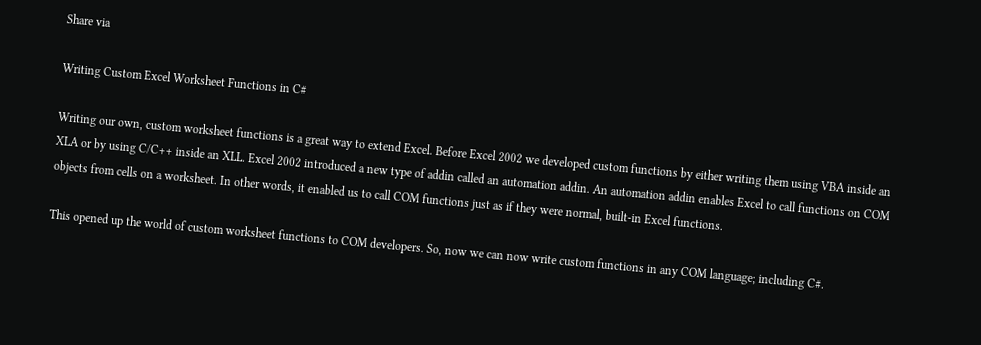Share via

Writing Custom Excel Worksheet Functions in C#

Writing our own, custom worksheet functions is a great way to extend Excel. Before Excel 2002 we developed custom functions by either writing them using VBA inside an XLA or by using C/C++ inside an XLL. Excel 2002 introduced a new type of addin called an automation addin. An automation addin enables Excel to call functions on COM objects from cells on a worksheet. In other words, it enabled us to call COM functions just as if they were normal, built-in Excel functions.

This opened up the world of custom worksheet functions to COM developers. So, now we can now write custom functions in any COM language; including C#.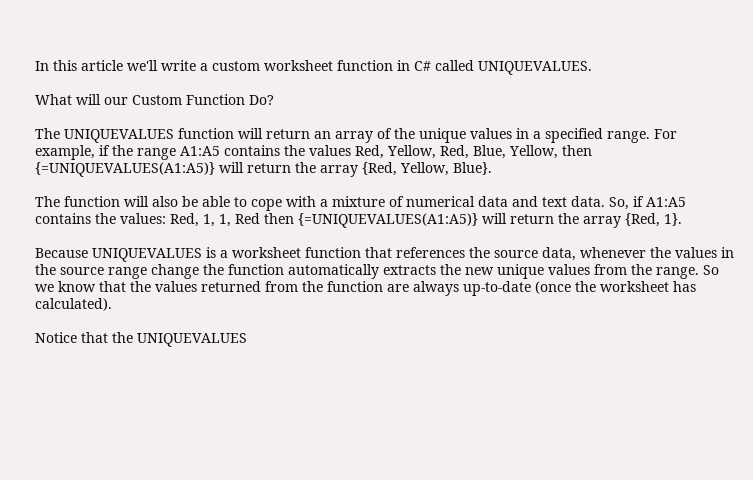In this article we'll write a custom worksheet function in C# called UNIQUEVALUES.

What will our Custom Function Do?

The UNIQUEVALUES function will return an array of the unique values in a specified range. For example, if the range A1:A5 contains the values Red, Yellow, Red, Blue, Yellow, then {=UNIQUEVALUES(A1:A5)} will return the array {Red, Yellow, Blue}.

The function will also be able to cope with a mixture of numerical data and text data. So, if A1:A5 contains the values: Red, 1, 1, Red then {=UNIQUEVALUES(A1:A5)} will return the array {Red, 1}.

Because UNIQUEVALUES is a worksheet function that references the source data, whenever the values in the source range change the function automatically extracts the new unique values from the range. So we know that the values returned from the function are always up-to-date (once the worksheet has calculated).

Notice that the UNIQUEVALUES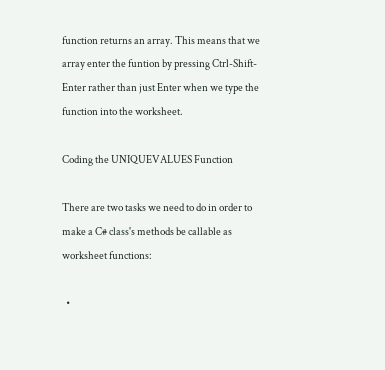function returns an array. This means that we array enter the funtion by pressing Ctrl-Shift-Enter rather than just Enter when we type the function into the worksheet.

Coding the UNIQUEVALUES Function

There are two tasks we need to do in order to make a C# class's methods be callable as worksheet functions:

  •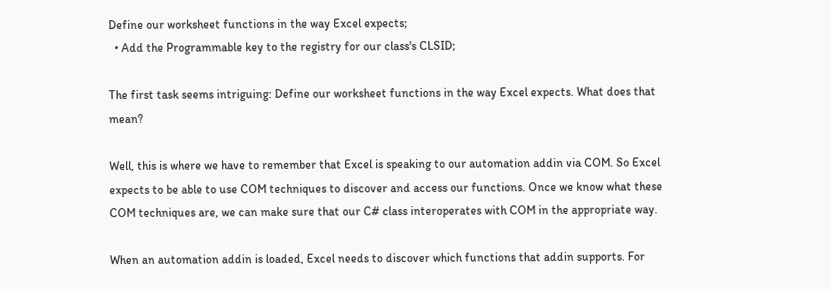Define our worksheet functions in the way Excel expects;
  • Add the Programmable key to the registry for our class's CLSID;

The first task seems intriguing: Define our worksheet functions in the way Excel expects. What does that mean?

Well, this is where we have to remember that Excel is speaking to our automation addin via COM. So Excel expects to be able to use COM techniques to discover and access our functions. Once we know what these COM techniques are, we can make sure that our C# class interoperates with COM in the appropriate way.

When an automation addin is loaded, Excel needs to discover which functions that addin supports. For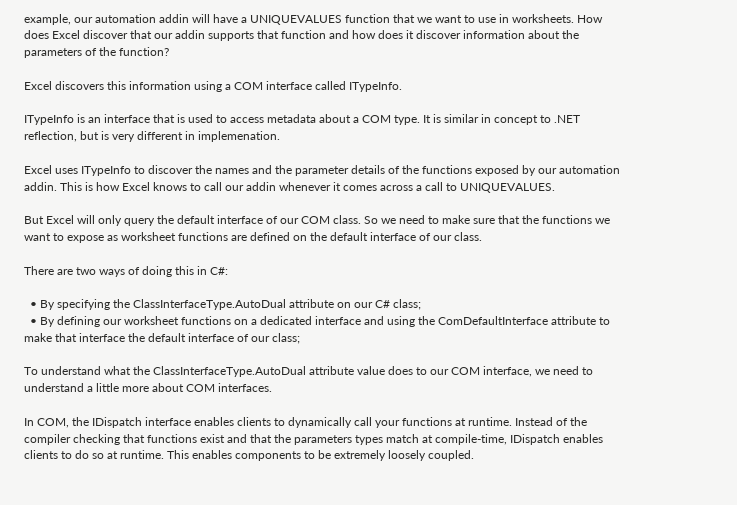example, our automation addin will have a UNIQUEVALUES function that we want to use in worksheets. How does Excel discover that our addin supports that function and how does it discover information about the parameters of the function?

Excel discovers this information using a COM interface called ITypeInfo.

ITypeInfo is an interface that is used to access metadata about a COM type. It is similar in concept to .NET reflection, but is very different in implemenation.

Excel uses ITypeInfo to discover the names and the parameter details of the functions exposed by our automation addin. This is how Excel knows to call our addin whenever it comes across a call to UNIQUEVALUES.

But Excel will only query the default interface of our COM class. So we need to make sure that the functions we want to expose as worksheet functions are defined on the default interface of our class.

There are two ways of doing this in C#:

  • By specifying the ClassInterfaceType.AutoDual attribute on our C# class;
  • By defining our worksheet functions on a dedicated interface and using the ComDefaultInterface attribute to make that interface the default interface of our class;

To understand what the ClassInterfaceType.AutoDual attribute value does to our COM interface, we need to understand a little more about COM interfaces.

In COM, the IDispatch interface enables clients to dynamically call your functions at runtime. Instead of the compiler checking that functions exist and that the parameters types match at compile-time, IDispatch enables clients to do so at runtime. This enables components to be extremely loosely coupled.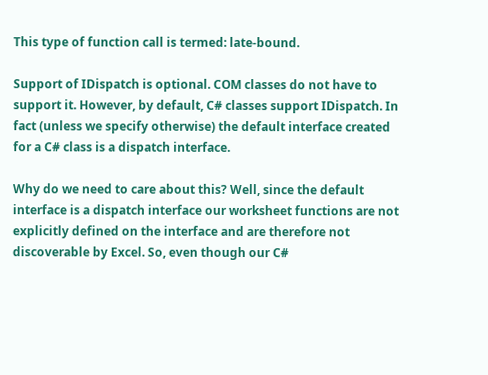This type of function call is termed: late-bound.

Support of IDispatch is optional. COM classes do not have to support it. However, by default, C# classes support IDispatch. In fact (unless we specify otherwise) the default interface created for a C# class is a dispatch interface.

Why do we need to care about this? Well, since the default interface is a dispatch interface our worksheet functions are not explicitly defined on the interface and are therefore not discoverable by Excel. So, even though our C#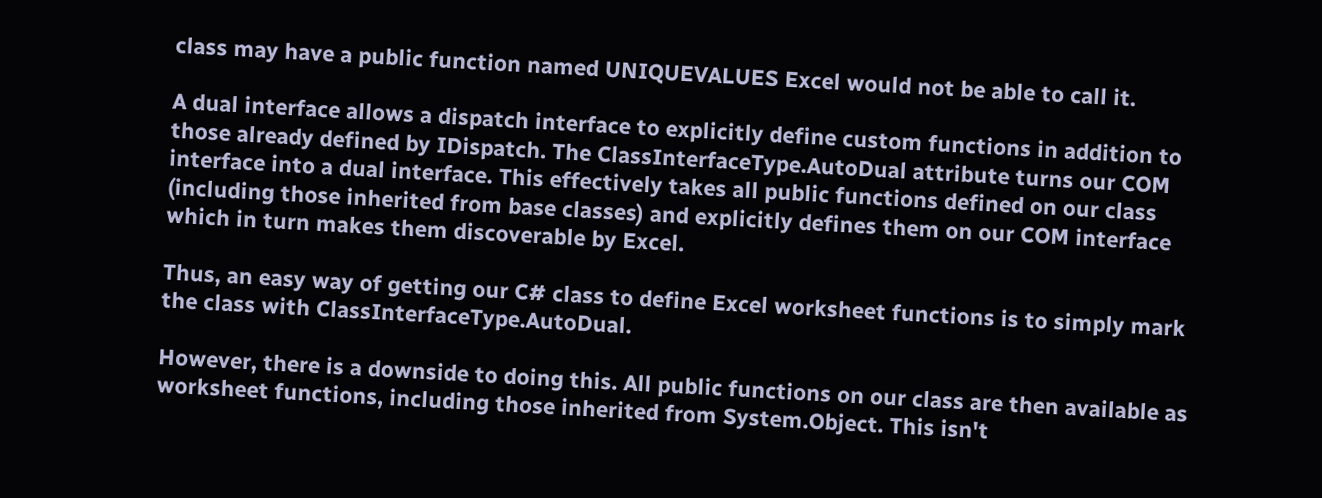class may have a public function named UNIQUEVALUES Excel would not be able to call it.

A dual interface allows a dispatch interface to explicitly define custom functions in addition to those already defined by IDispatch. The ClassInterfaceType.AutoDual attribute turns our COM interface into a dual interface. This effectively takes all public functions defined on our class (including those inherited from base classes) and explicitly defines them on our COM interface which in turn makes them discoverable by Excel.

Thus, an easy way of getting our C# class to define Excel worksheet functions is to simply mark the class with ClassInterfaceType.AutoDual.

However, there is a downside to doing this. All public functions on our class are then available as worksheet functions, including those inherited from System.Object. This isn't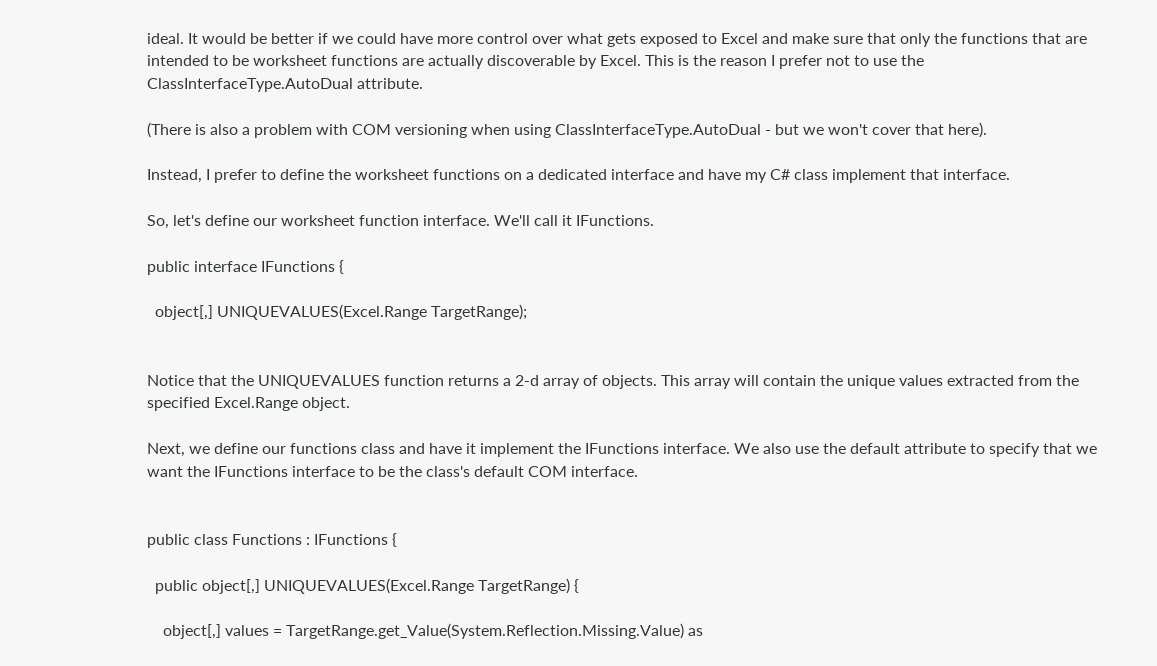ideal. It would be better if we could have more control over what gets exposed to Excel and make sure that only the functions that are intended to be worksheet functions are actually discoverable by Excel. This is the reason I prefer not to use the ClassInterfaceType.AutoDual attribute.

(There is also a problem with COM versioning when using ClassInterfaceType.AutoDual - but we won't cover that here).

Instead, I prefer to define the worksheet functions on a dedicated interface and have my C# class implement that interface.

So, let's define our worksheet function interface. We'll call it IFunctions.

public interface IFunctions {

  object[,] UNIQUEVALUES(Excel.Range TargetRange);


Notice that the UNIQUEVALUES function returns a 2-d array of objects. This array will contain the unique values extracted from the specified Excel.Range object.

Next, we define our functions class and have it implement the IFunctions interface. We also use the default attribute to specify that we want the IFunctions interface to be the class's default COM interface.


public class Functions : IFunctions {

  public object[,] UNIQUEVALUES(Excel.Range TargetRange) {

    object[,] values = TargetRange.get_Value(System.Reflection.Missing.Value) as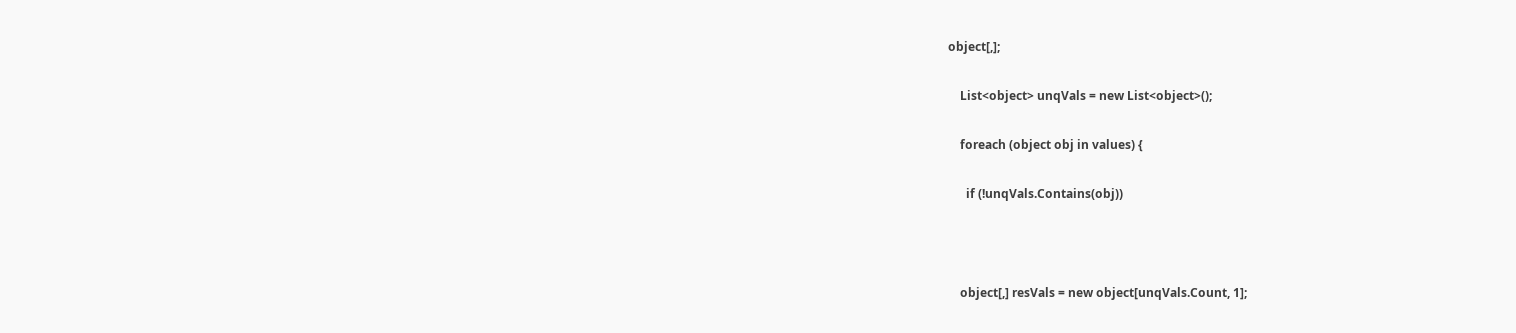object[,];

    List<object> unqVals = new List<object>();

    foreach (object obj in values) {

      if (!unqVals.Contains(obj))



    object[,] resVals = new object[unqVals.Count, 1];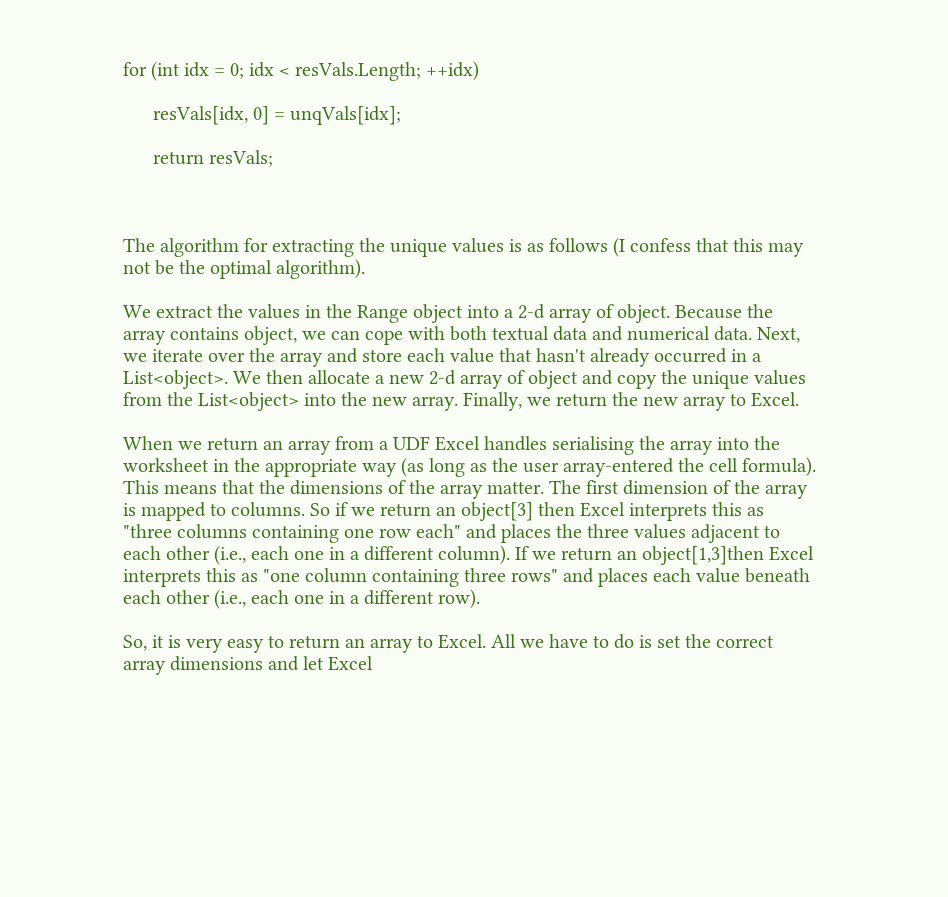for (int idx = 0; idx < resVals.Length; ++idx)

      resVals[idx, 0] = unqVals[idx];

      return resVals;



The algorithm for extracting the unique values is as follows (I confess that this may not be the optimal algorithm).

We extract the values in the Range object into a 2-d array of object. Because the array contains object, we can cope with both textual data and numerical data. Next, we iterate over the array and store each value that hasn't already occurred in a List<object>. We then allocate a new 2-d array of object and copy the unique values from the List<object> into the new array. Finally, we return the new array to Excel.

When we return an array from a UDF Excel handles serialising the array into the worksheet in the appropriate way (as long as the user array-entered the cell formula). This means that the dimensions of the array matter. The first dimension of the array is mapped to columns. So if we return an object[3] then Excel interprets this as "three columns containing one row each" and places the three values adjacent to each other (i.e., each one in a different column). If we return an object[1,3]then Excel interprets this as "one column containing three rows" and places each value beneath each other (i.e., each one in a different row).

So, it is very easy to return an array to Excel. All we have to do is set the correct array dimensions and let Excel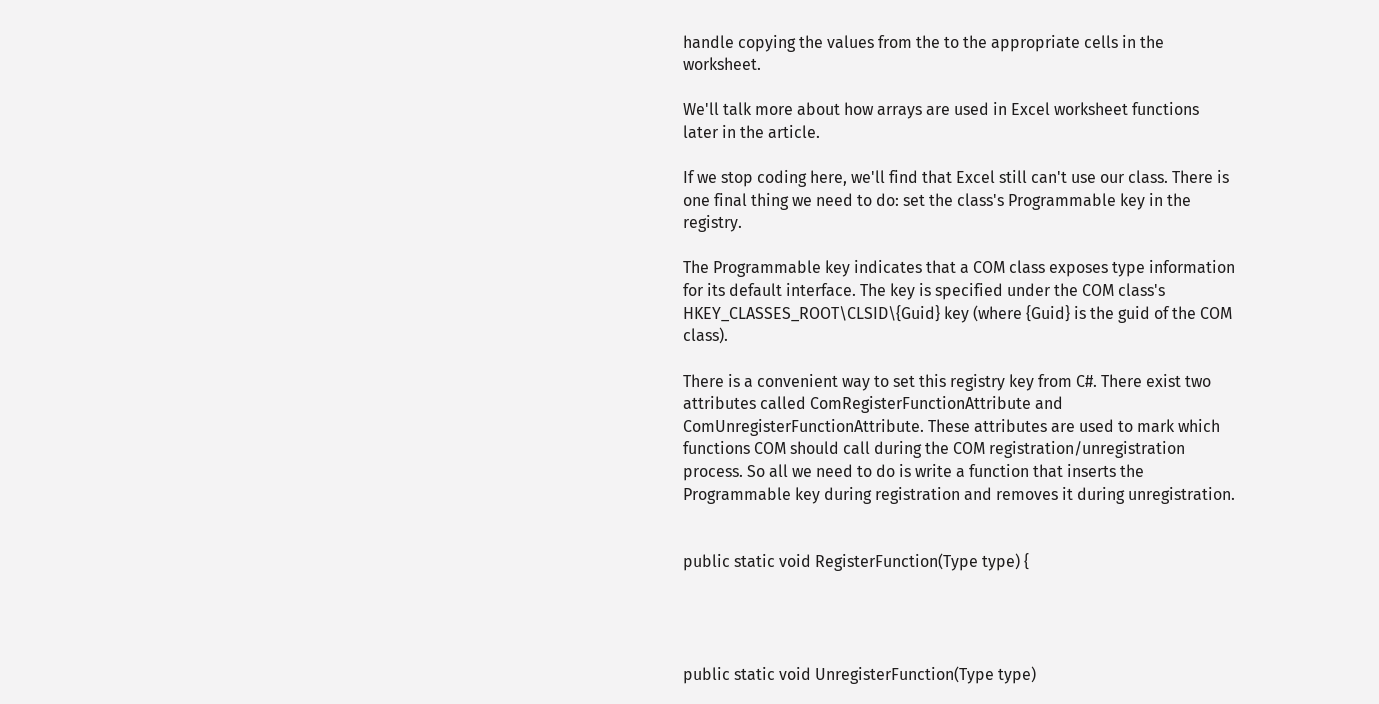handle copying the values from the to the appropriate cells in the worksheet.

We'll talk more about how arrays are used in Excel worksheet functions later in the article.

If we stop coding here, we'll find that Excel still can't use our class. There is one final thing we need to do: set the class's Programmable key in the registry.

The Programmable key indicates that a COM class exposes type information for its default interface. The key is specified under the COM class's HKEY_CLASSES_ROOT\CLSID\{Guid} key (where {Guid} is the guid of the COM class).

There is a convenient way to set this registry key from C#. There exist two attributes called ComRegisterFunctionAttribute and ComUnregisterFunctionAttribute. These attributes are used to mark which functions COM should call during the COM registration/unregistration process. So all we need to do is write a function that inserts the Programmable key during registration and removes it during unregistration.


public static void RegisterFunction(Type type) {




public static void UnregisterFunction(Type type)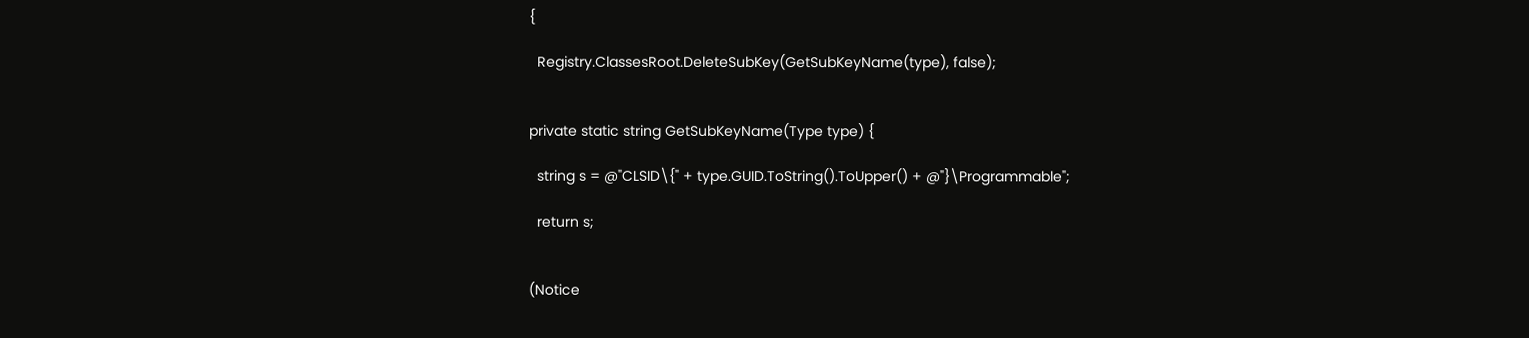{

  Registry.ClassesRoot.DeleteSubKey(GetSubKeyName(type), false);


private static string GetSubKeyName(Type type) {

  string s = @"CLSID\{" + type.GUID.ToString().ToUpper() + @"}\Programmable";

  return s;


(Notice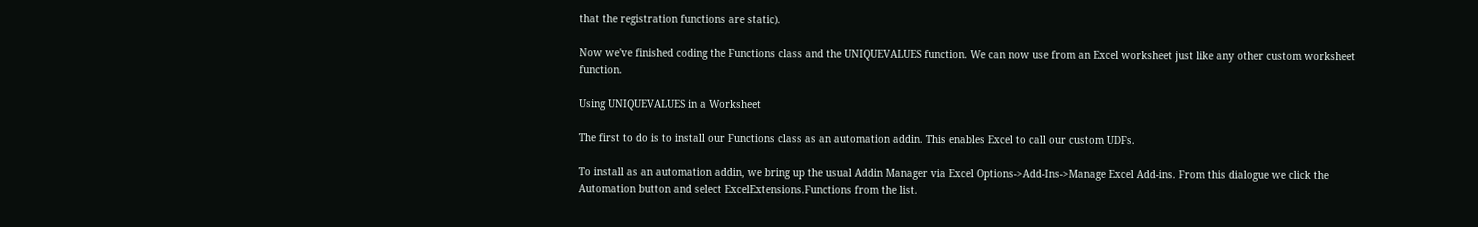that the registration functions are static).

Now we've finished coding the Functions class and the UNIQUEVALUES function. We can now use from an Excel worksheet just like any other custom worksheet function.

Using UNIQUEVALUES in a Worksheet

The first to do is to install our Functions class as an automation addin. This enables Excel to call our custom UDFs.

To install as an automation addin, we bring up the usual Addin Manager via Excel Options->Add-Ins->Manage Excel Add-ins. From this dialogue we click the Automation button and select ExcelExtensions.Functions from the list.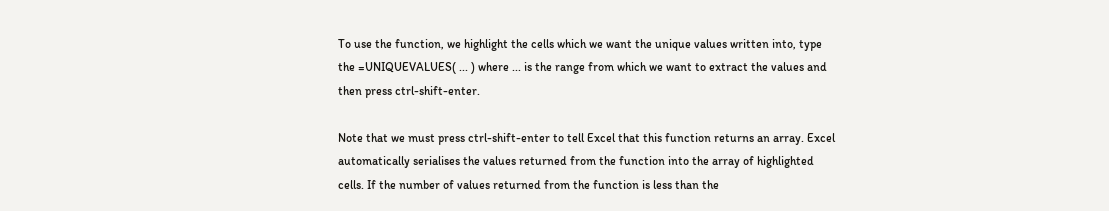To use the function, we highlight the cells which we want the unique values written into, type the =UNIQUEVALUES( ... ) where ... is the range from which we want to extract the values and then press ctrl-shift-enter.

Note that we must press ctrl-shift-enter to tell Excel that this function returns an array. Excel automatically serialises the values returned from the function into the array of highlighted cells. If the number of values returned from the function is less than the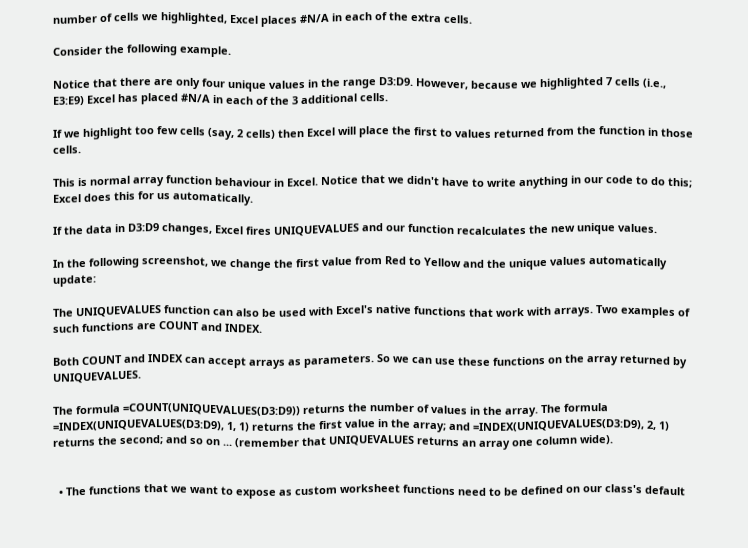number of cells we highlighted, Excel places #N/A in each of the extra cells.

Consider the following example.

Notice that there are only four unique values in the range D3:D9. However, because we highlighted 7 cells (i.e., E3:E9) Excel has placed #N/A in each of the 3 additional cells.

If we highlight too few cells (say, 2 cells) then Excel will place the first to values returned from the function in those cells.

This is normal array function behaviour in Excel. Notice that we didn't have to write anything in our code to do this; Excel does this for us automatically.

If the data in D3:D9 changes, Excel fires UNIQUEVALUES and our function recalculates the new unique values.

In the following screenshot, we change the first value from Red to Yellow and the unique values automatically update:

The UNIQUEVALUES function can also be used with Excel's native functions that work with arrays. Two examples of such functions are COUNT and INDEX.

Both COUNT and INDEX can accept arrays as parameters. So we can use these functions on the array returned by UNIQUEVALUES.

The formula =COUNT(UNIQUEVALUES(D3:D9)) returns the number of values in the array. The formula =INDEX(UNIQUEVALUES(D3:D9), 1, 1) returns the first value in the array; and =INDEX(UNIQUEVALUES(D3:D9), 2, 1) returns the second; and so on ... (remember that UNIQUEVALUES returns an array one column wide).


  • The functions that we want to expose as custom worksheet functions need to be defined on our class's default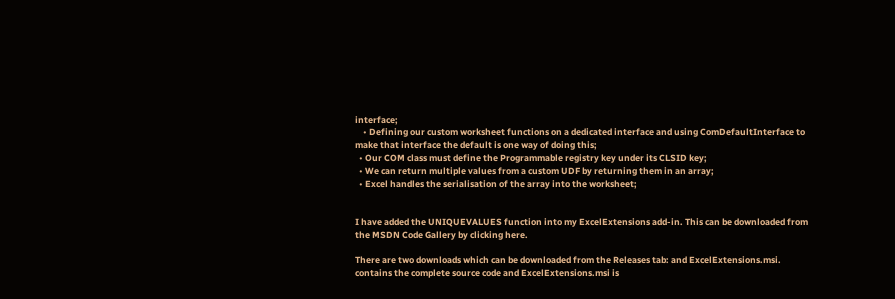interface;
    • Defining our custom worksheet functions on a dedicated interface and using ComDefaultInterface to make that interface the default is one way of doing this;
  • Our COM class must define the Programmable registry key under its CLSID key;
  • We can return multiple values from a custom UDF by returning them in an array;
  • Excel handles the serialisation of the array into the worksheet;


I have added the UNIQUEVALUES function into my ExcelExtensions add-in. This can be downloaded from the MSDN Code Gallery by clicking here.

There are two downloads which can be downloaded from the Releases tab: and ExcelExtensions.msi. contains the complete source code and ExcelExtensions.msi is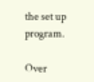the set up program.

Over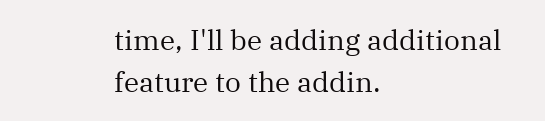time, I'll be adding additional feature to the addin.